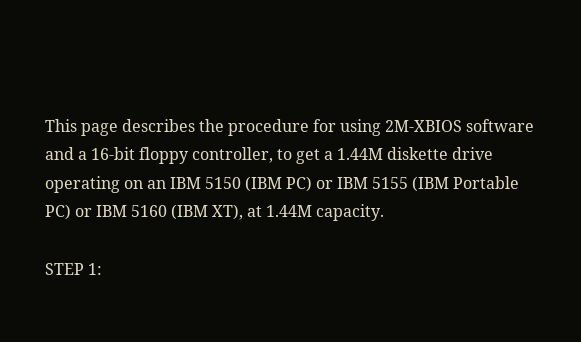This page describes the procedure for using 2M-XBIOS software and a 16-bit floppy controller, to get a 1.44M diskette drive operating on an IBM 5150 (IBM PC) or IBM 5155 (IBM Portable PC) or IBM 5160 (IBM XT), at 1.44M capacity.

STEP 1: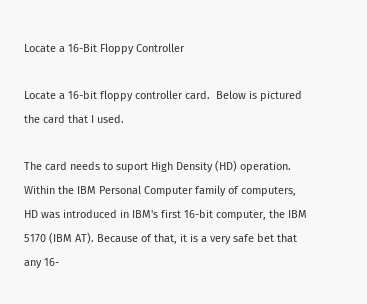Locate a 16-Bit Floppy Controller

Locate a 16-bit floppy controller card.  Below is pictured the card that I used.

The card needs to suport High Density (HD) operation. Within the IBM Personal Computer family of computers, HD was introduced in IBM's first 16-bit computer, the IBM 5170 (IBM AT). Because of that, it is a very safe bet that any 16-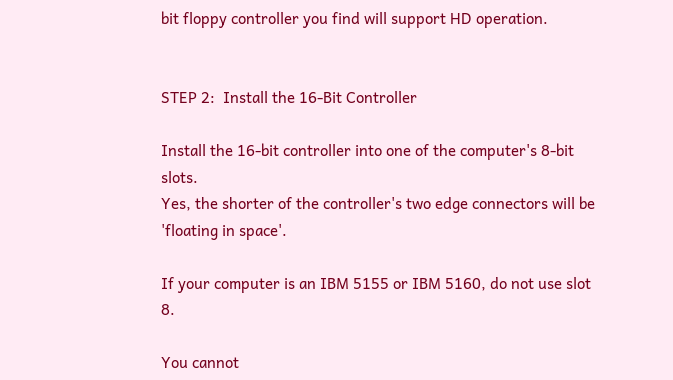bit floppy controller you find will support HD operation.


STEP 2:  Install the 16-Bit Controller

Install the 16-bit controller into one of the computer's 8-bit slots.
Yes, the shorter of the controller's two edge connectors will be 'floating in space'.

If your computer is an IBM 5155 or IBM 5160, do not use slot 8.

You cannot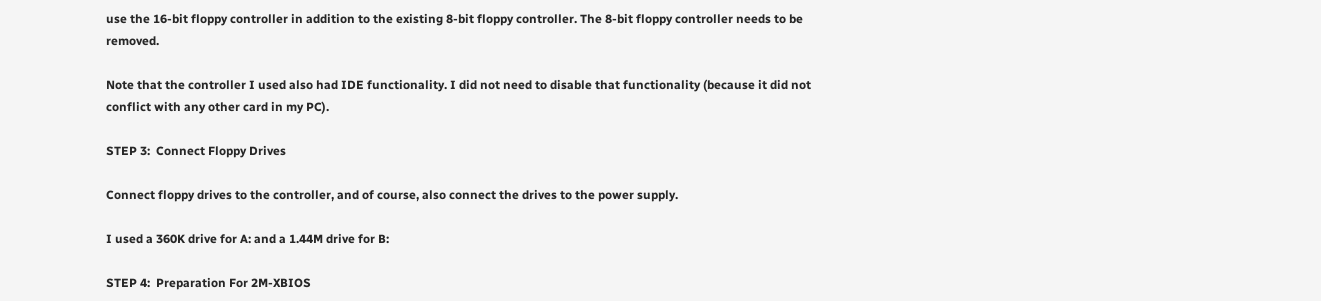use the 16-bit floppy controller in addition to the existing 8-bit floppy controller. The 8-bit floppy controller needs to be removed.

Note that the controller I used also had IDE functionality. I did not need to disable that functionality (because it did not conflict with any other card in my PC).

STEP 3:  Connect Floppy Drives

Connect floppy drives to the controller, and of course, also connect the drives to the power supply.

I used a 360K drive for A: and a 1.44M drive for B:

STEP 4:  Preparation For 2M-XBIOS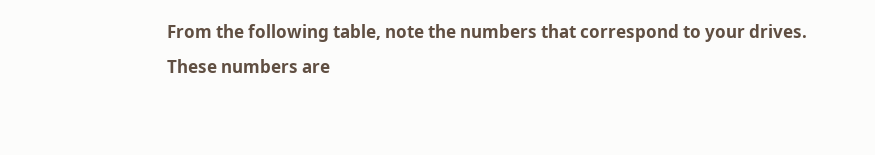From the following table, note the numbers that correspond to your drives.
These numbers are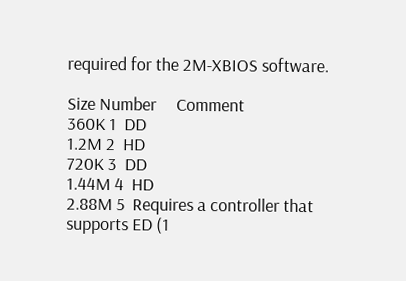required for the 2M-XBIOS software.

Size Number     Comment
360K 1  DD
1.2M 2  HD
720K 3  DD
1.44M 4  HD
2.88M 5  Requires a controller that supports ED (1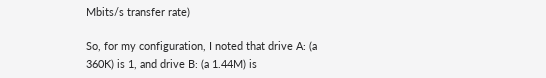Mbits/s transfer rate)

So, for my configuration, I noted that drive A: (a 360K) is 1, and drive B: (a 1.44M) is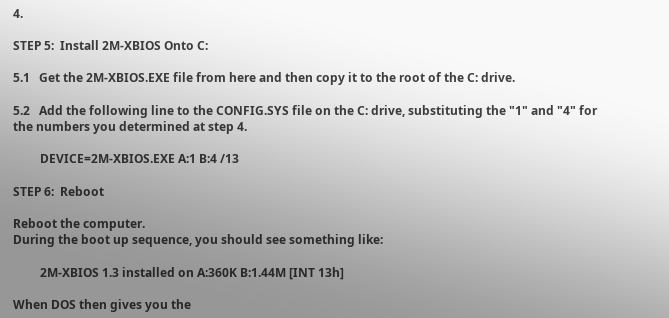4.

STEP 5:  Install 2M-XBIOS Onto C:

5.1   Get the 2M-XBIOS.EXE file from here and then copy it to the root of the C: drive.

5.2   Add the following line to the CONFIG.SYS file on the C: drive, substituting the "1" and "4" for the numbers you determined at step 4.

         DEVICE=2M-XBIOS.EXE A:1 B:4 /13

STEP 6:  Reboot

Reboot the computer.
During the boot up sequence, you should see something like:

         2M-XBIOS 1.3 installed on A:360K B:1.44M [INT 13h]

When DOS then gives you the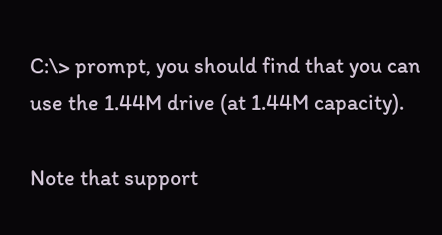C:\> prompt, you should find that you can use the 1.44M drive (at 1.44M capacity).

Note that support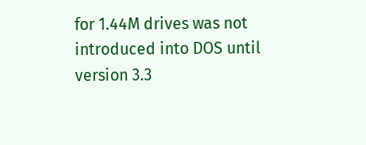for 1.44M drives was not introduced into DOS until version 3.3